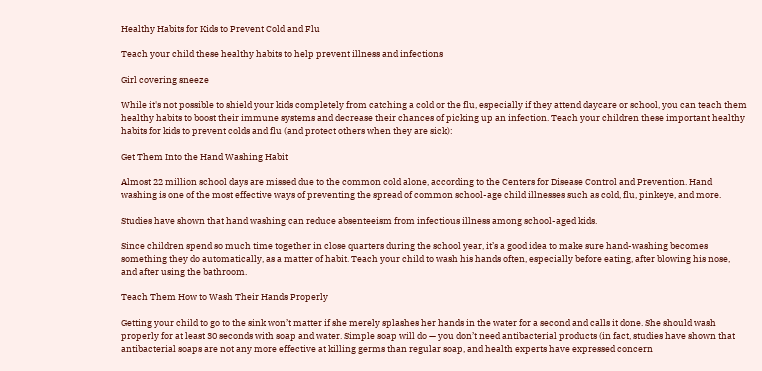Healthy Habits for Kids to Prevent Cold and Flu

Teach your child these healthy habits to help prevent illness and infections

Girl covering sneeze

While it's not possible to shield your kids completely from catching a cold or the flu, especially if they attend daycare or school, you can teach them healthy habits to boost their immune systems and decrease their chances of picking up an infection. Teach your children these important healthy habits for kids to prevent colds and flu (and protect others when they are sick):

Get Them Into the Hand Washing Habit

Almost 22 million school days are missed due to the common cold alone, according to the Centers for Disease Control and Prevention. Hand washing is one of the most effective ways of preventing the spread of common school-age child illnesses such as cold, flu, pinkeye, and more.

Studies have shown that hand washing can reduce absenteeism from infectious illness among school-aged kids.

Since children spend so much time together in close quarters during the school year, it’s a good idea to make sure hand-washing becomes something they do automatically, as a matter of habit. Teach your child to wash his hands often, especially before eating, after blowing his nose, and after using the bathroom.

Teach Them How to Wash Their Hands Properly

Getting your child to go to the sink won’t matter if she merely splashes her hands in the water for a second and calls it done. She should wash properly for at least 30 seconds with soap and water. Simple soap will do — you don’t need antibacterial products (in fact, studies have shown that antibacterial soaps are not any more effective at killing germs than regular soap, and health experts have expressed concern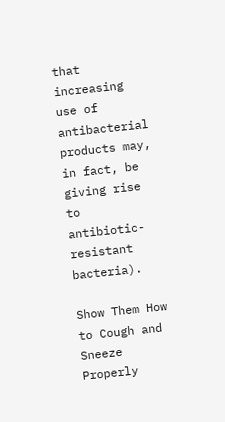that increasing use of antibacterial products may, in fact, be giving rise to antibiotic-resistant bacteria).

Show Them How to Cough and Sneeze Properly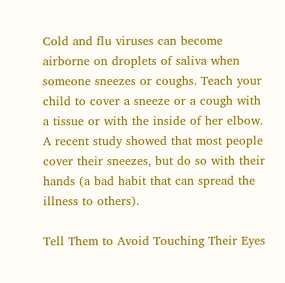Cold and flu viruses can become airborne on droplets of saliva when someone sneezes or coughs. Teach your child to cover a sneeze or a cough with a tissue or with the inside of her elbow. A recent study showed that most people cover their sneezes, but do so with their hands (a bad habit that can spread the illness to others).

Tell Them to Avoid Touching Their Eyes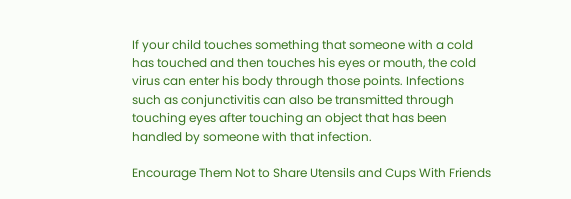If your child touches something that someone with a cold has touched and then touches his eyes or mouth, the cold virus can enter his body through those points. Infections such as conjunctivitis can also be transmitted through touching eyes after touching an object that has been handled by someone with that infection.

Encourage Them Not to Share Utensils and Cups With Friends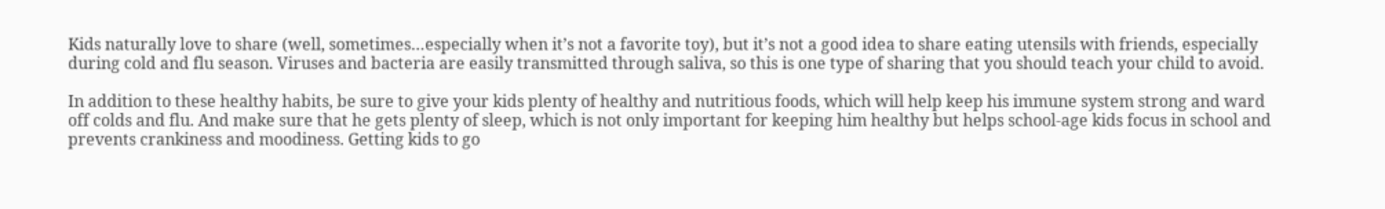Kids naturally love to share (well, sometimes…especially when it’s not a favorite toy), but it’s not a good idea to share eating utensils with friends, especially during cold and flu season. Viruses and bacteria are easily transmitted through saliva, so this is one type of sharing that you should teach your child to avoid.

In addition to these healthy habits, be sure to give your kids plenty of healthy and nutritious foods, which will help keep his immune system strong and ward off colds and flu. And make sure that he gets plenty of sleep, which is not only important for keeping him healthy but helps school-age kids focus in school and prevents crankiness and moodiness. Getting kids to go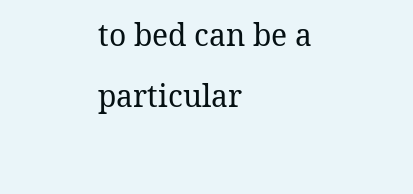to bed can be a particular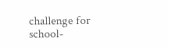challenge for school-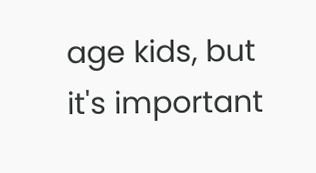age kids, but it's important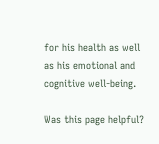for his health as well as his emotional and cognitive well-being.

Was this page helpful?